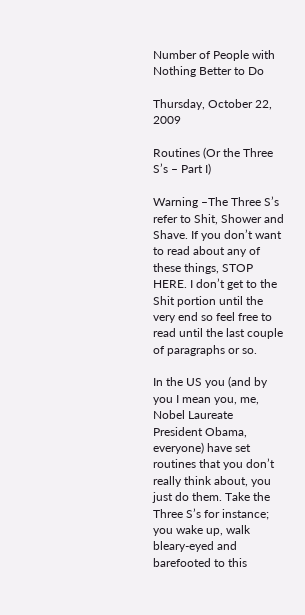Number of People with Nothing Better to Do

Thursday, October 22, 2009

Routines (Or the Three S’s – Part I)

Warning –The Three S’s refer to Shit, Shower and Shave. If you don’t want to read about any of these things, STOP HERE. I don’t get to the Shit portion until the very end so feel free to read until the last couple of paragraphs or so.

In the US you (and by you I mean you, me, Nobel Laureate President Obama, everyone) have set routines that you don’t really think about, you just do them. Take the Three S’s for instance; you wake up, walk bleary-eyed and barefooted to this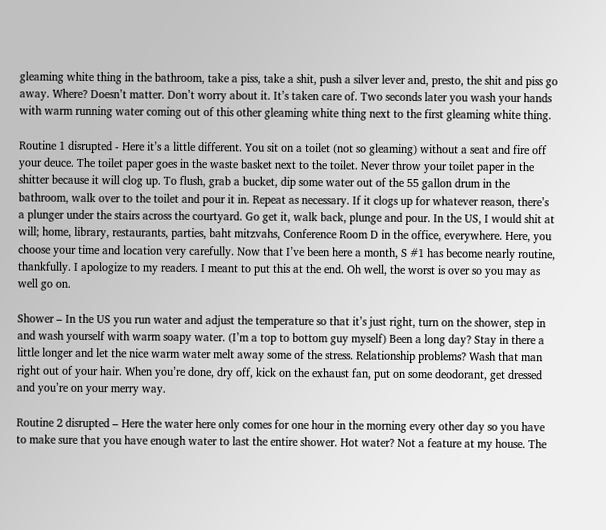gleaming white thing in the bathroom, take a piss, take a shit, push a silver lever and, presto, the shit and piss go away. Where? Doesn’t matter. Don’t worry about it. It’s taken care of. Two seconds later you wash your hands with warm running water coming out of this other gleaming white thing next to the first gleaming white thing.

Routine 1 disrupted - Here it’s a little different. You sit on a toilet (not so gleaming) without a seat and fire off your deuce. The toilet paper goes in the waste basket next to the toilet. Never throw your toilet paper in the shitter because it will clog up. To flush, grab a bucket, dip some water out of the 55 gallon drum in the bathroom, walk over to the toilet and pour it in. Repeat as necessary. If it clogs up for whatever reason, there’s a plunger under the stairs across the courtyard. Go get it, walk back, plunge and pour. In the US, I would shit at will; home, library, restaurants, parties, baht mitzvahs, Conference Room D in the office, everywhere. Here, you choose your time and location very carefully. Now that I’ve been here a month, S #1 has become nearly routine, thankfully. I apologize to my readers. I meant to put this at the end. Oh well, the worst is over so you may as well go on.

Shower – In the US you run water and adjust the temperature so that it’s just right, turn on the shower, step in and wash yourself with warm soapy water. (I’m a top to bottom guy myself) Been a long day? Stay in there a little longer and let the nice warm water melt away some of the stress. Relationship problems? Wash that man right out of your hair. When you’re done, dry off, kick on the exhaust fan, put on some deodorant, get dressed and you’re on your merry way.

Routine 2 disrupted – Here the water here only comes for one hour in the morning every other day so you have to make sure that you have enough water to last the entire shower. Hot water? Not a feature at my house. The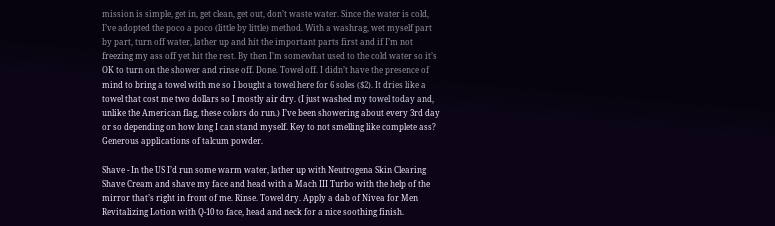mission is simple, get in, get clean, get out, don’t waste water. Since the water is cold, I’ve adopted the poco a poco (little by little) method. With a washrag, wet myself part by part, turn off water, lather up and hit the important parts first and if I’m not freezing my ass off yet hit the rest. By then I’m somewhat used to the cold water so it’s OK to turn on the shower and rinse off. Done. Towel off. I didn’t have the presence of mind to bring a towel with me so I bought a towel here for 6 soles ($2). It dries like a towel that cost me two dollars so I mostly air dry. (I just washed my towel today and, unlike the American flag, these colors do run.) I’ve been showering about every 3rd day or so depending on how long I can stand myself. Key to not smelling like complete ass? Generous applications of talcum powder.

Shave - In the US I’d run some warm water, lather up with Neutrogena Skin Clearing Shave Cream and shave my face and head with a Mach III Turbo with the help of the mirror that’s right in front of me. Rinse. Towel dry. Apply a dab of Nivea for Men Revitalizing Lotion with Q-10 to face, head and neck for a nice soothing finish.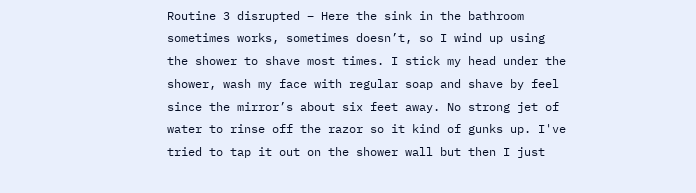Routine 3 disrupted – Here the sink in the bathroom sometimes works, sometimes doesn’t, so I wind up using the shower to shave most times. I stick my head under the shower, wash my face with regular soap and shave by feel since the mirror’s about six feet away. No strong jet of water to rinse off the razor so it kind of gunks up. I've tried to tap it out on the shower wall but then I just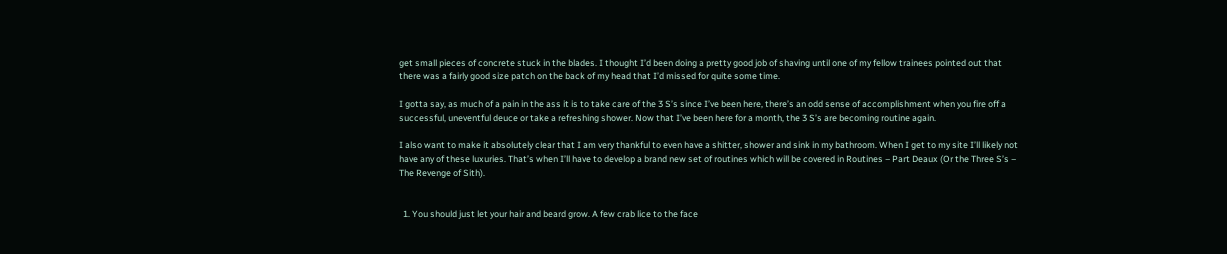get small pieces of concrete stuck in the blades. I thought I’d been doing a pretty good job of shaving until one of my fellow trainees pointed out that there was a fairly good size patch on the back of my head that I’d missed for quite some time.

I gotta say, as much of a pain in the ass it is to take care of the 3 S’s since I’ve been here, there’s an odd sense of accomplishment when you fire off a successful, uneventful deuce or take a refreshing shower. Now that I’ve been here for a month, the 3 S’s are becoming routine again.

I also want to make it absolutely clear that I am very thankful to even have a shitter, shower and sink in my bathroom. When I get to my site I’ll likely not have any of these luxuries. That’s when I’ll have to develop a brand new set of routines which will be covered in Routines – Part Deaux (Or the Three S’s – The Revenge of Sith).


  1. You should just let your hair and beard grow. A few crab lice to the face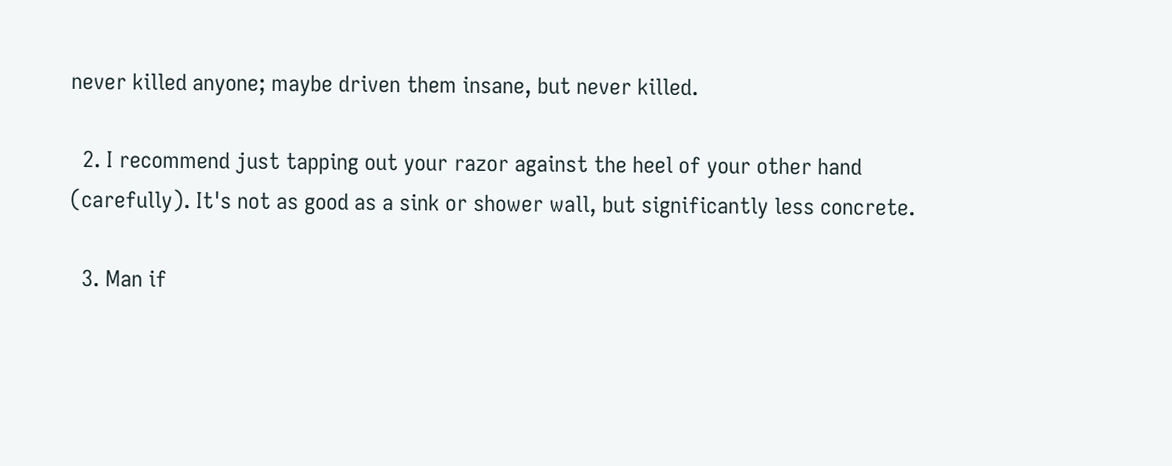never killed anyone; maybe driven them insane, but never killed.

  2. I recommend just tapping out your razor against the heel of your other hand (carefully). It's not as good as a sink or shower wall, but significantly less concrete.

  3. Man if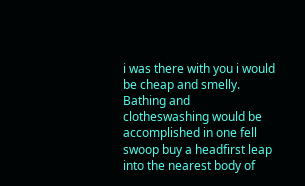i was there with you i would be cheap and smelly. Bathing and clotheswashing would be accomplished in one fell swoop buy a headfirst leap into the nearest body of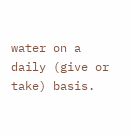water on a daily (give or take) basis.